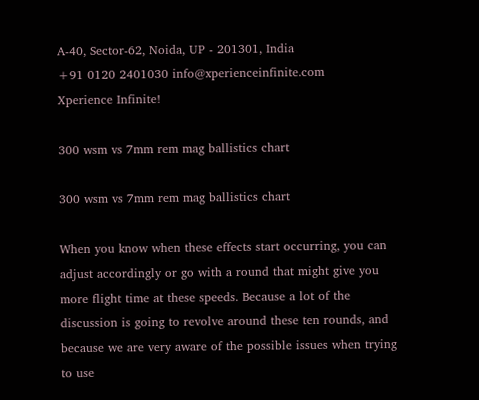A-40, Sector-62, Noida, UP - 201301, India
+91 0120 2401030 info@xperienceinfinite.com
Xperience Infinite!

300 wsm vs 7mm rem mag ballistics chart

300 wsm vs 7mm rem mag ballistics chart

When you know when these effects start occurring, you can adjust accordingly or go with a round that might give you more flight time at these speeds. Because a lot of the discussion is going to revolve around these ten rounds, and because we are very aware of the possible issues when trying to use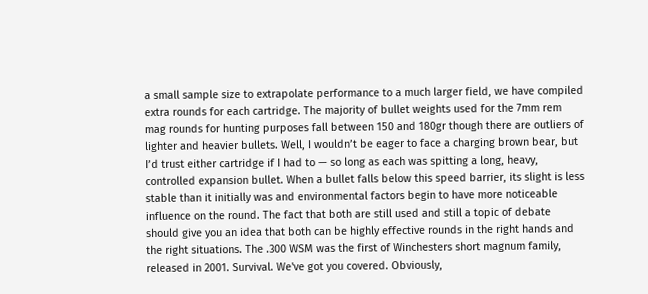a small sample size to extrapolate performance to a much larger field, we have compiled extra rounds for each cartridge. The majority of bullet weights used for the 7mm rem mag rounds for hunting purposes fall between 150 and 180gr though there are outliers of lighter and heavier bullets. Well, I wouldn’t be eager to face a charging brown bear, but I’d trust either cartridge if I had to — so long as each was spitting a long, heavy, controlled expansion bullet. When a bullet falls below this speed barrier, its slight is less stable than it initially was and environmental factors begin to have more noticeable influence on the round. The fact that both are still used and still a topic of debate should give you an idea that both can be highly effective rounds in the right hands and the right situations. The .300 WSM was the first of Winchesters short magnum family, released in 2001. Survival. We've got you covered. Obviously,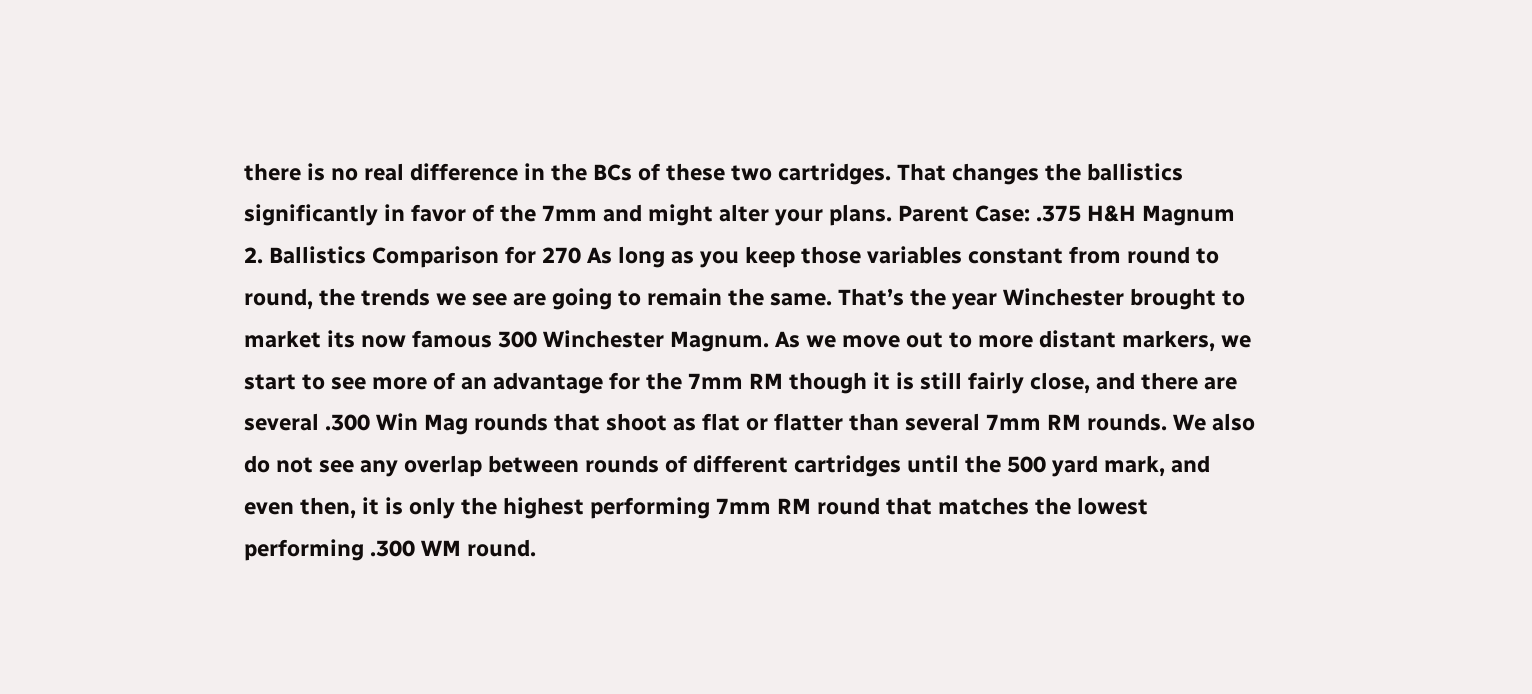there is no real difference in the BCs of these two cartridges. That changes the ballistics significantly in favor of the 7mm and might alter your plans. Parent Case: .375 H&H Magnum 2. Ballistics Comparison for 270 As long as you keep those variables constant from round to round, the trends we see are going to remain the same. That’s the year Winchester brought to market its now famous 300 Winchester Magnum. As we move out to more distant markers, we start to see more of an advantage for the 7mm RM though it is still fairly close, and there are several .300 Win Mag rounds that shoot as flat or flatter than several 7mm RM rounds. We also do not see any overlap between rounds of different cartridges until the 500 yard mark, and even then, it is only the highest performing 7mm RM round that matches the lowest performing .300 WM round.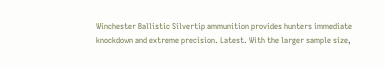Winchester Ballistic Silvertip ammunition provides hunters immediate knockdown and extreme precision. Latest. With the larger sample size,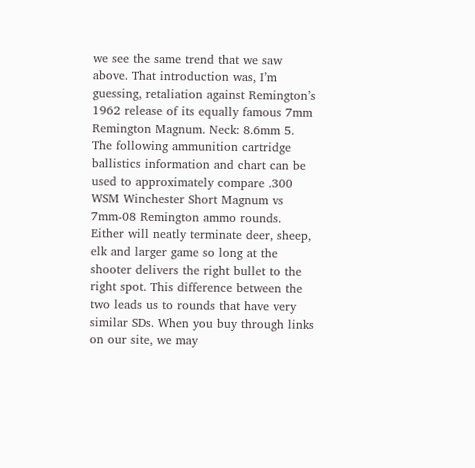we see the same trend that we saw above. That introduction was, I’m guessing, retaliation against Remington’s 1962 release of its equally famous 7mm Remington Magnum. Neck: 8.6mm 5. The following ammunition cartridge ballistics information and chart can be used to approximately compare .300 WSM Winchester Short Magnum vs 7mm-08 Remington ammo rounds. Either will neatly terminate deer, sheep, elk and larger game so long at the shooter delivers the right bullet to the right spot. This difference between the two leads us to rounds that have very similar SDs. When you buy through links on our site, we may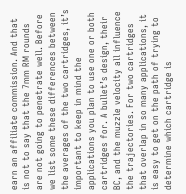earn an affiliate commission. And that is not to say that the 7mm RM rounds are not going to penetrate well. Before we list some these differences between the averages of the two cartridges, it’s important to keep in mind the applications you plan to use one or both cartridges for. A bullet’s design, their BC, and the muzzle velocity all influence the trajectories. For two cartridges that overlap in so many applications, it is easy to get on the path of trying to determine which cartridge is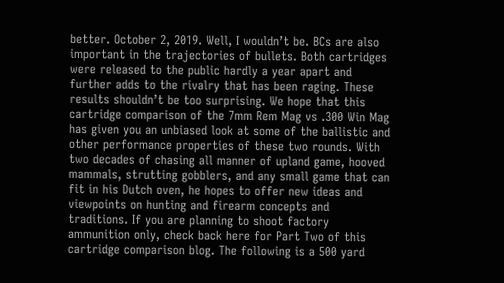better. October 2, 2019. Well, I wouldn’t be. BCs are also important in the trajectories of bullets. Both cartridges were released to the public hardly a year apart and further adds to the rivalry that has been raging. These results shouldn’t be too surprising. We hope that this cartridge comparison of the 7mm Rem Mag vs .300 Win Mag has given you an unbiased look at some of the ballistic and other performance properties of these two rounds. With two decades of chasing all manner of upland game, hooved mammals, strutting gobblers, and any small game that can fit in his Dutch oven, he hopes to offer new ideas and viewpoints on hunting and firearm concepts and traditions. If you are planning to shoot factory ammunition only, check back here for Part Two of this cartridge comparison blog. The following is a 500 yard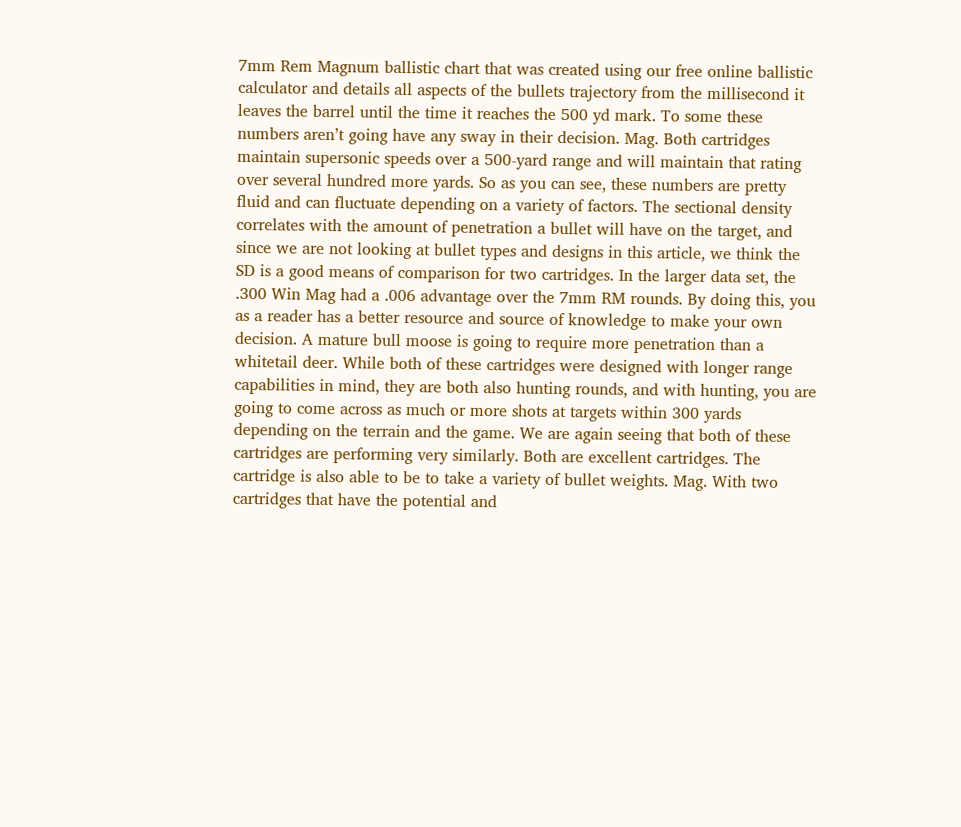7mm Rem Magnum ballistic chart that was created using our free online ballistic calculator and details all aspects of the bullets trajectory from the millisecond it leaves the barrel until the time it reaches the 500 yd mark. To some these numbers aren’t going have any sway in their decision. Mag. Both cartridges maintain supersonic speeds over a 500-yard range and will maintain that rating over several hundred more yards. So as you can see, these numbers are pretty fluid and can fluctuate depending on a variety of factors. The sectional density correlates with the amount of penetration a bullet will have on the target, and since we are not looking at bullet types and designs in this article, we think the SD is a good means of comparison for two cartridges. In the larger data set, the .300 Win Mag had a .006 advantage over the 7mm RM rounds. By doing this, you as a reader has a better resource and source of knowledge to make your own decision. A mature bull moose is going to require more penetration than a whitetail deer. While both of these cartridges were designed with longer range capabilities in mind, they are both also hunting rounds, and with hunting, you are going to come across as much or more shots at targets within 300 yards depending on the terrain and the game. We are again seeing that both of these cartridges are performing very similarly. Both are excellent cartridges. The cartridge is also able to be to take a variety of bullet weights. Mag. With two cartridges that have the potential and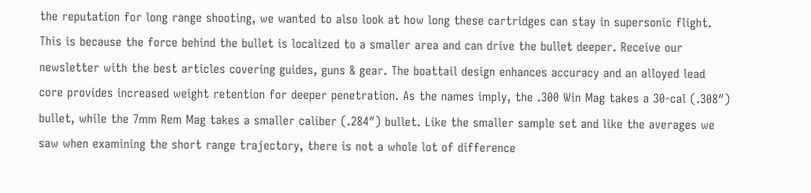the reputation for long range shooting, we wanted to also look at how long these cartridges can stay in supersonic flight. This is because the force behind the bullet is localized to a smaller area and can drive the bullet deeper. Receive our newsletter with the best articles covering guides, guns & gear. The boattail design enhances accuracy and an alloyed lead core provides increased weight retention for deeper penetration. As the names imply, the .300 Win Mag takes a 30-cal (.308″) bullet, while the 7mm Rem Mag takes a smaller caliber (.284″) bullet. Like the smaller sample set and like the averages we saw when examining the short range trajectory, there is not a whole lot of difference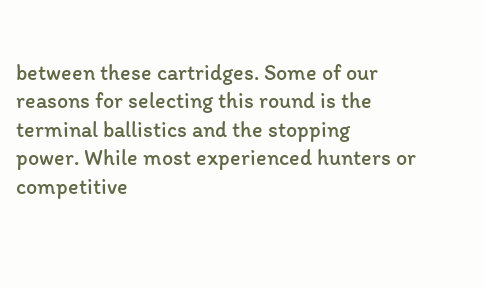between these cartridges. Some of our reasons for selecting this round is the terminal ballistics and the stopping power. While most experienced hunters or competitive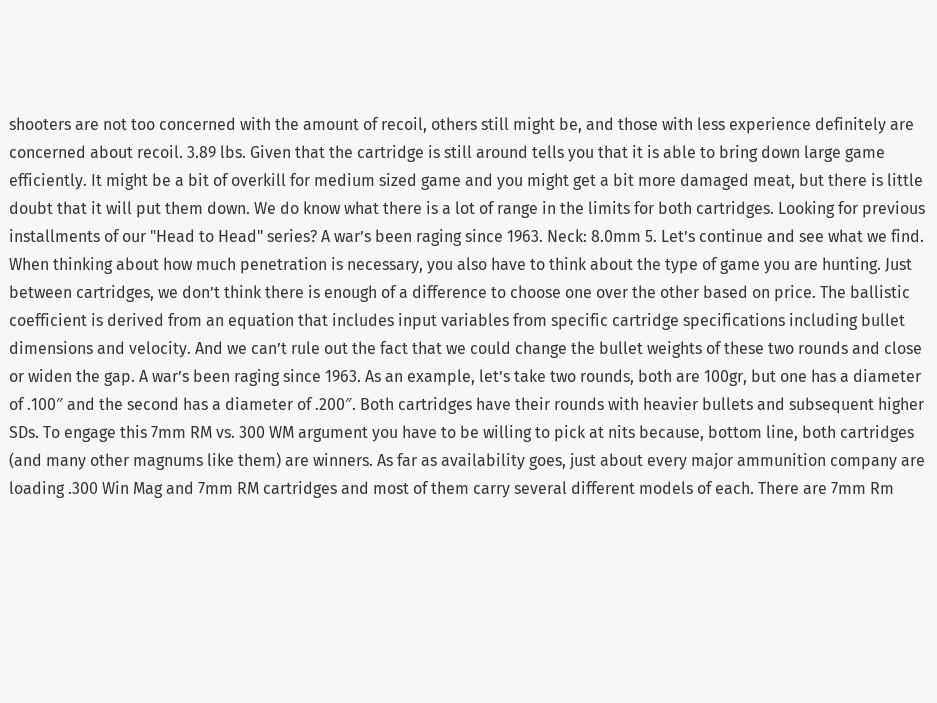shooters are not too concerned with the amount of recoil, others still might be, and those with less experience definitely are concerned about recoil. 3.89 lbs. Given that the cartridge is still around tells you that it is able to bring down large game efficiently. It might be a bit of overkill for medium sized game and you might get a bit more damaged meat, but there is little doubt that it will put them down. We do know what there is a lot of range in the limits for both cartridges. Looking for previous installments of our "Head to Head" series? A war’s been raging since 1963. Neck: 8.0mm 5. Let’s continue and see what we find. When thinking about how much penetration is necessary, you also have to think about the type of game you are hunting. Just between cartridges, we don’t think there is enough of a difference to choose one over the other based on price. The ballistic coefficient is derived from an equation that includes input variables from specific cartridge specifications including bullet dimensions and velocity. And we can’t rule out the fact that we could change the bullet weights of these two rounds and close or widen the gap. A war’s been raging since 1963. As an example, let’s take two rounds, both are 100gr, but one has a diameter of .100″ and the second has a diameter of .200″. Both cartridges have their rounds with heavier bullets and subsequent higher SDs. To engage this 7mm RM vs. 300 WM argument you have to be willing to pick at nits because, bottom line, both cartridges (and many other magnums like them) are winners. As far as availability goes, just about every major ammunition company are loading .300 Win Mag and 7mm RM cartridges and most of them carry several different models of each. There are 7mm Rm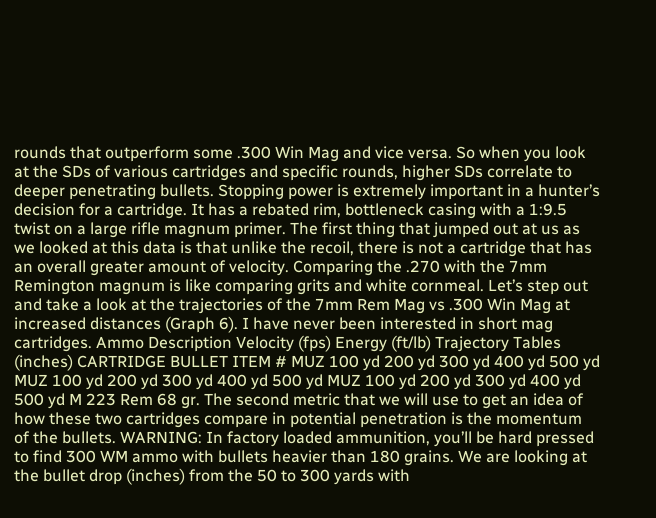rounds that outperform some .300 Win Mag and vice versa. So when you look at the SDs of various cartridges and specific rounds, higher SDs correlate to deeper penetrating bullets. Stopping power is extremely important in a hunter’s decision for a cartridge. It has a rebated rim, bottleneck casing with a 1:9.5 twist on a large rifle magnum primer. The first thing that jumped out at us as we looked at this data is that unlike the recoil, there is not a cartridge that has an overall greater amount of velocity. Comparing the .270 with the 7mm Remington magnum is like comparing grits and white cornmeal. Let’s step out and take a look at the trajectories of the 7mm Rem Mag vs .300 Win Mag at increased distances (Graph 6). I have never been interested in short mag cartridges. Ammo Description Velocity (fps) Energy (ft/lb) Trajectory Tables (inches) CARTRIDGE BULLET ITEM # MUZ 100 yd 200 yd 300 yd 400 yd 500 yd MUZ 100 yd 200 yd 300 yd 400 yd 500 yd MUZ 100 yd 200 yd 300 yd 400 yd 500 yd M 223 Rem 68 gr. The second metric that we will use to get an idea of how these two cartridges compare in potential penetration is the momentum of the bullets. WARNING: In factory loaded ammunition, you’ll be hard pressed to find 300 WM ammo with bullets heavier than 180 grains. We are looking at the bullet drop (inches) from the 50 to 300 yards with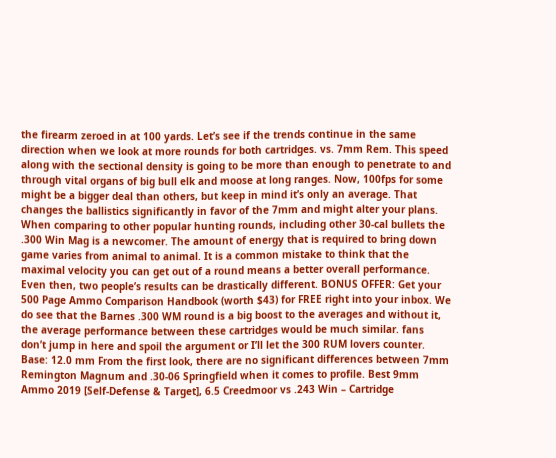the firearm zeroed in at 100 yards. Let’s see if the trends continue in the same direction when we look at more rounds for both cartridges. vs. 7mm Rem. This speed along with the sectional density is going to be more than enough to penetrate to and through vital organs of big bull elk and moose at long ranges. Now, 100fps for some might be a bigger deal than others, but keep in mind it’s only an average. That changes the ballistics significantly in favor of the 7mm and might alter your plans. When comparing to other popular hunting rounds, including other 30-cal bullets the .300 Win Mag is a newcomer. The amount of energy that is required to bring down game varies from animal to animal. It is a common mistake to think that the maximal velocity you can get out of a round means a better overall performance. Even then, two people’s results can be drastically different. BONUS OFFER: Get your 500 Page Ammo Comparison Handbook (worth $43) for FREE right into your inbox. We do see that the Barnes .300 WM round is a big boost to the averages and without it, the average performance between these cartridges would be much similar. fans don’t jump in here and spoil the argument or I’ll let the 300 RUM lovers counter. Base: 12.0 mm From the first look, there are no significant differences between 7mm Remington Magnum and .30-06 Springfield when it comes to profile. Best 9mm Ammo 2019 [Self-Defense & Target], 6.5 Creedmoor vs .243 Win – Cartridge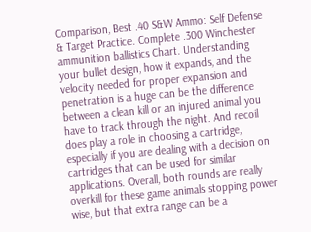Comparison, Best .40 S&W Ammo: Self Defense & Target Practice. Complete .300 Winchester ammunition ballistics Chart. Understanding your bullet design, how it expands, and the velocity needed for proper expansion and penetration is a huge can be the difference between a clean kill or an injured animal you have to track through the night. And recoil does play a role in choosing a cartridge, especially if you are dealing with a decision on cartridges that can be used for similar applications. Overall, both rounds are really overkill for these game animals stopping power wise, but that extra range can be a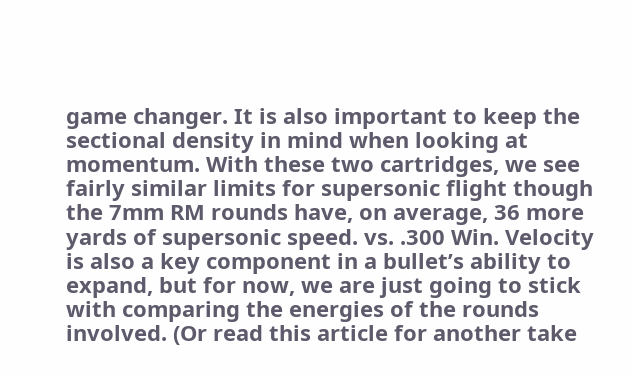game changer. It is also important to keep the sectional density in mind when looking at momentum. With these two cartridges, we see fairly similar limits for supersonic flight though the 7mm RM rounds have, on average, 36 more yards of supersonic speed. vs. .300 Win. Velocity is also a key component in a bullet’s ability to expand, but for now, we are just going to stick with comparing the energies of the rounds involved. (Or read this article for another take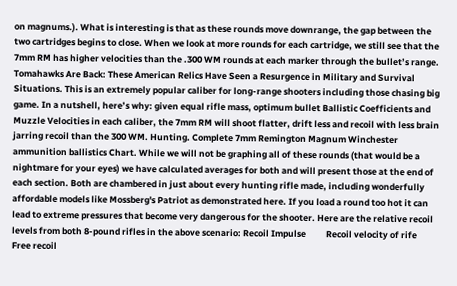on magnums.). What is interesting is that as these rounds move downrange, the gap between the two cartridges begins to close. When we look at more rounds for each cartridge, we still see that the 7mm RM has higher velocities than the .300 WM rounds at each marker through the bullet’s range. Tomahawks Are Back: These American Relics Have Seen a Resurgence in Military and Survival Situations. This is an extremely popular caliber for long-range shooters including those chasing big game. In a nutshell, here’s why: given equal rifle mass, optimum bullet Ballistic Coefficients and Muzzle Velocities in each caliber, the 7mm RM will shoot flatter, drift less and recoil with less brain jarring recoil than the 300 WM. Hunting. Complete 7mm Remington Magnum Winchester ammunition ballistics Chart. While we will not be graphing all of these rounds (that would be a nightmare for your eyes) we have calculated averages for both and will present those at the end of each section. Both are chambered in just about every hunting rifle made, including wonderfully affordable models like Mossberg's Patriot as demonstrated here. If you load a round too hot it can lead to extreme pressures that become very dangerous for the shooter. Here are the relative recoil levels from both 8-pound rifles in the above scenario: Recoil Impulse          Recoil velocity of rife              Free recoil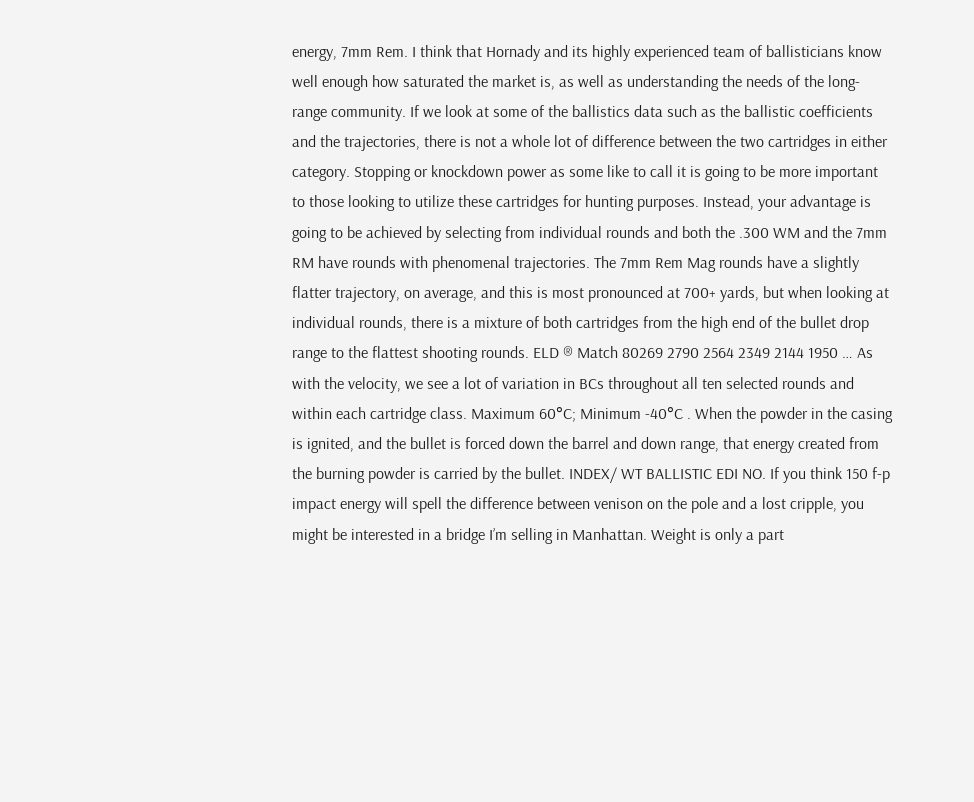energy, 7mm Rem. I think that Hornady and its highly experienced team of ballisticians know well enough how saturated the market is, as well as understanding the needs of the long-range community. If we look at some of the ballistics data such as the ballistic coefficients and the trajectories, there is not a whole lot of difference between the two cartridges in either category. Stopping or knockdown power as some like to call it is going to be more important to those looking to utilize these cartridges for hunting purposes. Instead, your advantage is going to be achieved by selecting from individual rounds and both the .300 WM and the 7mm RM have rounds with phenomenal trajectories. The 7mm Rem Mag rounds have a slightly flatter trajectory, on average, and this is most pronounced at 700+ yards, but when looking at individual rounds, there is a mixture of both cartridges from the high end of the bullet drop range to the flattest shooting rounds. ELD ® Match 80269 2790 2564 2349 2144 1950 … As with the velocity, we see a lot of variation in BCs throughout all ten selected rounds and within each cartridge class. Maximum 60°C; Minimum -40°C . When the powder in the casing is ignited, and the bullet is forced down the barrel and down range, that energy created from the burning powder is carried by the bullet. INDEX/ WT BALLISTIC EDI NO. If you think 150 f-p impact energy will spell the difference between venison on the pole and a lost cripple, you might be interested in a bridge I’m selling in Manhattan. Weight is only a part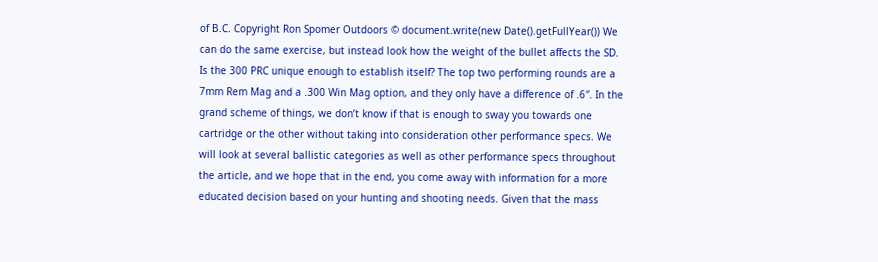of B.C. Copyright Ron Spomer Outdoors © document.write(new Date().getFullYear()) We can do the same exercise, but instead look how the weight of the bullet affects the SD. Is the 300 PRC unique enough to establish itself? The top two performing rounds are a 7mm Rem Mag and a .300 Win Mag option, and they only have a difference of .6″. In the grand scheme of things, we don’t know if that is enough to sway you towards one cartridge or the other without taking into consideration other performance specs. We will look at several ballistic categories as well as other performance specs throughout the article, and we hope that in the end, you come away with information for a more educated decision based on your hunting and shooting needs. Given that the mass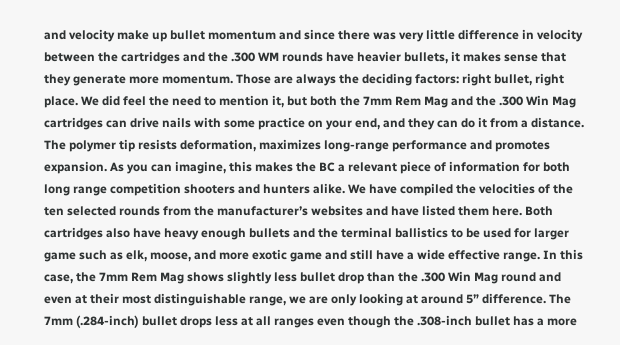and velocity make up bullet momentum and since there was very little difference in velocity between the cartridges and the .300 WM rounds have heavier bullets, it makes sense that they generate more momentum. Those are always the deciding factors: right bullet, right place. We did feel the need to mention it, but both the 7mm Rem Mag and the .300 Win Mag cartridges can drive nails with some practice on your end, and they can do it from a distance. The polymer tip resists deformation, maximizes long-range performance and promotes expansion. As you can imagine, this makes the BC a relevant piece of information for both long range competition shooters and hunters alike. We have compiled the velocities of the ten selected rounds from the manufacturer’s websites and have listed them here. Both cartridges also have heavy enough bullets and the terminal ballistics to be used for larger game such as elk, moose, and more exotic game and still have a wide effective range. In this case, the 7mm Rem Mag shows slightly less bullet drop than the .300 Win Mag round and even at their most distinguishable range, we are only looking at around 5” difference. The 7mm (.284-inch) bullet drops less at all ranges even though the .308-inch bullet has a more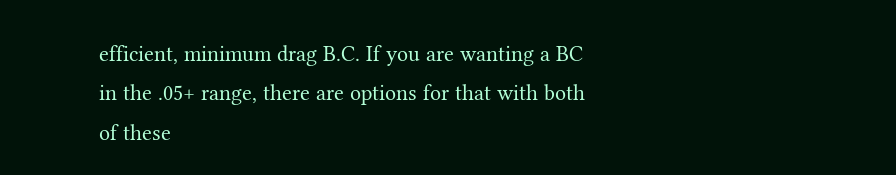efficient, minimum drag B.C. If you are wanting a BC in the .05+ range, there are options for that with both of these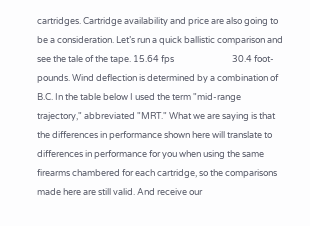cartridges. Cartridge availability and price are also going to be a consideration. Let’s run a quick ballistic comparison and see the tale of the tape. 15.64 fps                             30.4 foot-pounds. Wind deflection is determined by a combination of B.C. In the table below I used the term "mid-range trajectory," abbreviated "MRT." What we are saying is that the differences in performance shown here will translate to differences in performance for you when using the same firearms chambered for each cartridge, so the comparisons made here are still valid. And receive our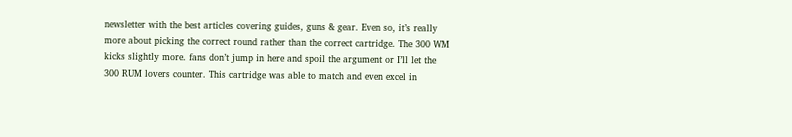newsletter with the best articles covering guides, guns & gear. Even so, it’s really more about picking the correct round rather than the correct cartridge. The 300 WM kicks slightly more. fans don’t jump in here and spoil the argument or I’ll let the 300 RUM lovers counter. This cartridge was able to match and even excel in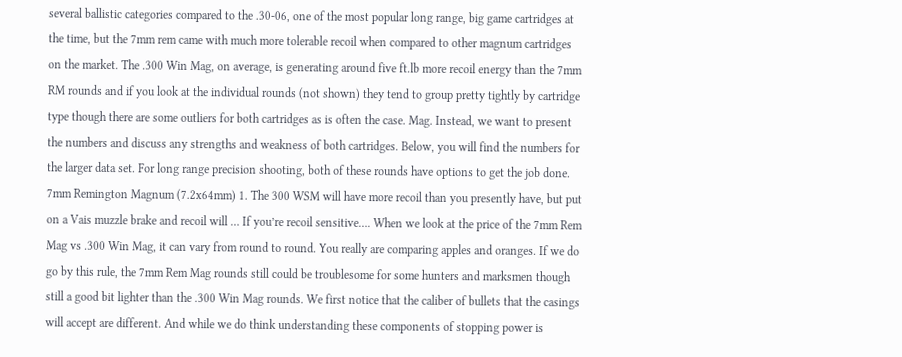several ballistic categories compared to the .30-06, one of the most popular long range, big game cartridges at the time, but the 7mm rem came with much more tolerable recoil when compared to other magnum cartridges on the market. The .300 Win Mag, on average, is generating around five ft.lb more recoil energy than the 7mm RM rounds and if you look at the individual rounds (not shown) they tend to group pretty tightly by cartridge type though there are some outliers for both cartridges as is often the case. Mag. Instead, we want to present the numbers and discuss any strengths and weakness of both cartridges. Below, you will find the numbers for the larger data set. For long range precision shooting, both of these rounds have options to get the job done. 7mm Remington Magnum (7.2x64mm) 1. The 300 WSM will have more recoil than you presently have, but put on a Vais muzzle brake and recoil will … If you’re recoil sensitive…. When we look at the price of the 7mm Rem Mag vs .300 Win Mag, it can vary from round to round. You really are comparing apples and oranges. If we do go by this rule, the 7mm Rem Mag rounds still could be troublesome for some hunters and marksmen though still a good bit lighter than the .300 Win Mag rounds. We first notice that the caliber of bullets that the casings will accept are different. And while we do think understanding these components of stopping power is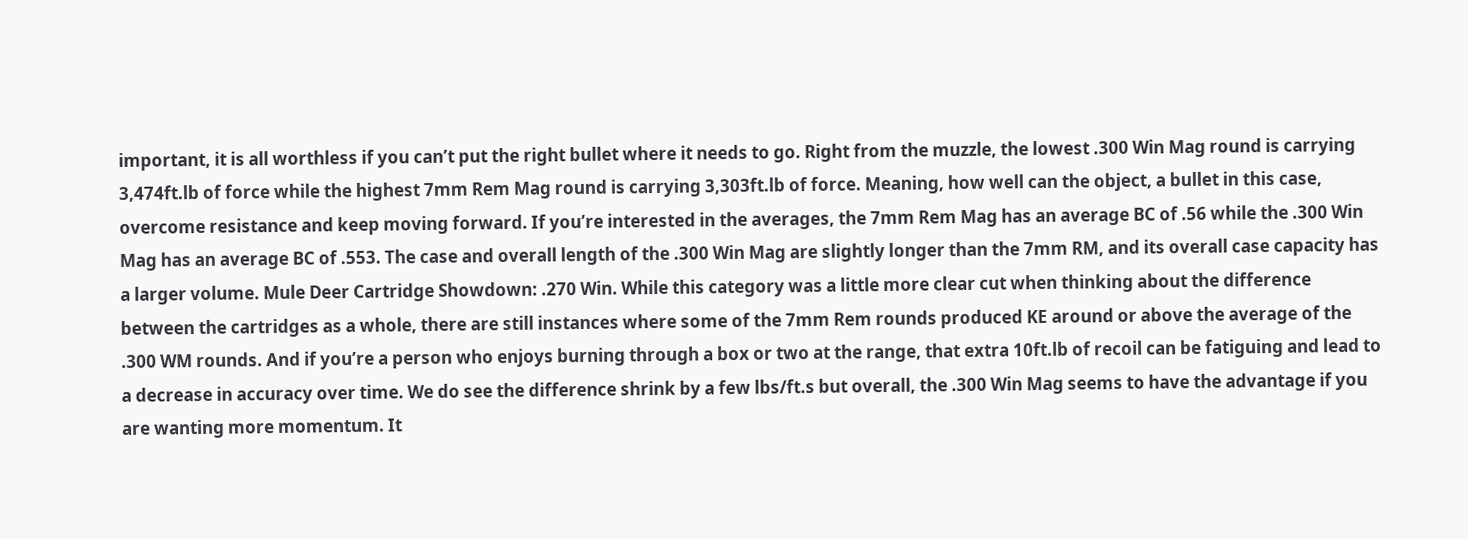important, it is all worthless if you can’t put the right bullet where it needs to go. Right from the muzzle, the lowest .300 Win Mag round is carrying 3,474ft.lb of force while the highest 7mm Rem Mag round is carrying 3,303ft.lb of force. Meaning, how well can the object, a bullet in this case, overcome resistance and keep moving forward. If you’re interested in the averages, the 7mm Rem Mag has an average BC of .56 while the .300 Win Mag has an average BC of .553. The case and overall length of the .300 Win Mag are slightly longer than the 7mm RM, and its overall case capacity has a larger volume. Mule Deer Cartridge Showdown: .270 Win. While this category was a little more clear cut when thinking about the difference between the cartridges as a whole, there are still instances where some of the 7mm Rem rounds produced KE around or above the average of the .300 WM rounds. And if you’re a person who enjoys burning through a box or two at the range, that extra 10ft.lb of recoil can be fatiguing and lead to a decrease in accuracy over time. We do see the difference shrink by a few lbs/ft.s but overall, the .300 Win Mag seems to have the advantage if you are wanting more momentum. It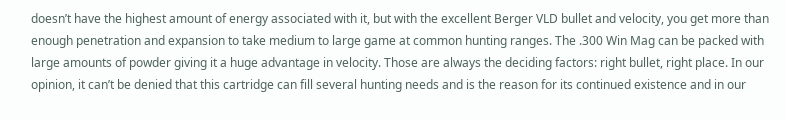doesn’t have the highest amount of energy associated with it, but with the excellent Berger VLD bullet and velocity, you get more than enough penetration and expansion to take medium to large game at common hunting ranges. The .300 Win Mag can be packed with large amounts of powder giving it a huge advantage in velocity. Those are always the deciding factors: right bullet, right place. In our opinion, it can’t be denied that this cartridge can fill several hunting needs and is the reason for its continued existence and in our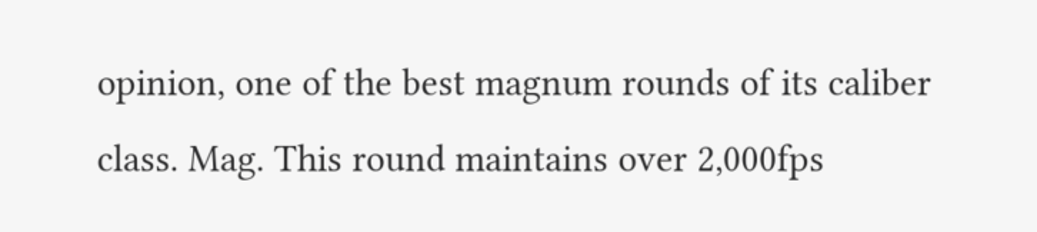opinion, one of the best magnum rounds of its caliber class. Mag. This round maintains over 2,000fps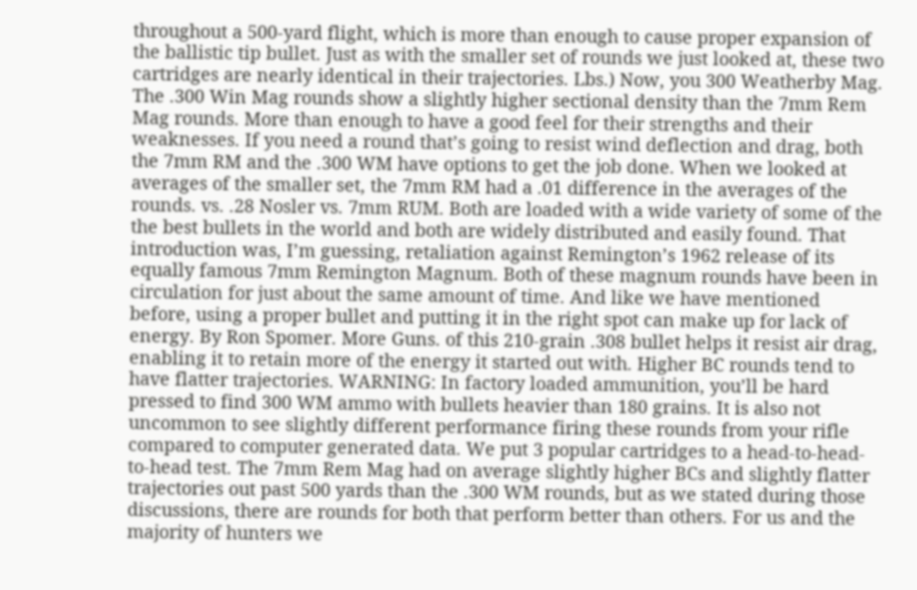throughout a 500-yard flight, which is more than enough to cause proper expansion of the ballistic tip bullet. Just as with the smaller set of rounds we just looked at, these two cartridges are nearly identical in their trajectories. Lbs.) Now, you 300 Weatherby Mag. The .300 Win Mag rounds show a slightly higher sectional density than the 7mm Rem Mag rounds. More than enough to have a good feel for their strengths and their weaknesses. If you need a round that’s going to resist wind deflection and drag, both the 7mm RM and the .300 WM have options to get the job done. When we looked at averages of the smaller set, the 7mm RM had a .01 difference in the averages of the rounds. vs. .28 Nosler vs. 7mm RUM. Both are loaded with a wide variety of some of the the best bullets in the world and both are widely distributed and easily found. That introduction was, I’m guessing, retaliation against Remington’s 1962 release of its equally famous 7mm Remington Magnum. Both of these magnum rounds have been in circulation for just about the same amount of time. And like we have mentioned before, using a proper bullet and putting it in the right spot can make up for lack of energy. By Ron Spomer. More Guns. of this 210-grain .308 bullet helps it resist air drag, enabling it to retain more of the energy it started out with. Higher BC rounds tend to have flatter trajectories. WARNING: In factory loaded ammunition, you’ll be hard pressed to find 300 WM ammo with bullets heavier than 180 grains. It is also not uncommon to see slightly different performance firing these rounds from your rifle compared to computer generated data. We put 3 popular cartridges to a head-to-head-to-head test. The 7mm Rem Mag had on average slightly higher BCs and slightly flatter trajectories out past 500 yards than the .300 WM rounds, but as we stated during those discussions, there are rounds for both that perform better than others. For us and the majority of hunters we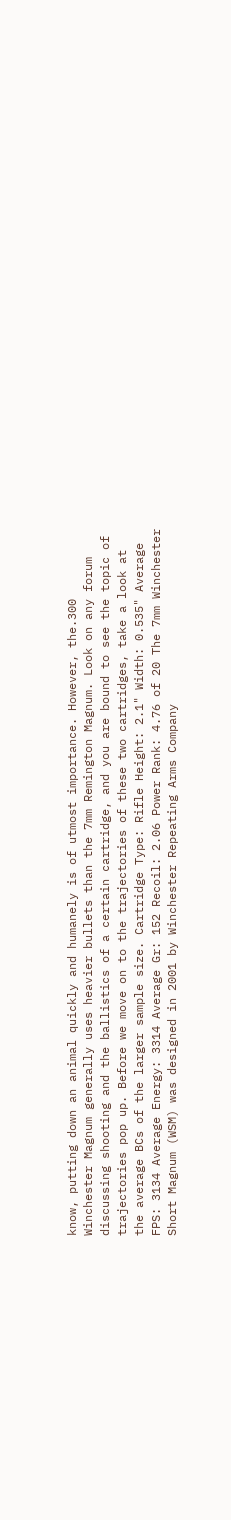know, putting down an animal quickly and humanely is of utmost importance. However, the.300 Winchester Magnum generally uses heavier bullets than the 7mm Remington Magnum. Look on any forum discussing shooting and the ballistics of a certain cartridge, and you are bound to see the topic of trajectories pop up. Before we move on to the trajectories of these two cartridges, take a look at the average BCs of the larger sample size. Cartridge Type: Rifle Height: 2.1" Width: 0.535" Average FPS: 3134 Average Energy: 3314 Average Gr: 152 Recoil: 2.06 Power Rank: 4.76 of 20 The 7mm Winchester Short Magnum (WSM) was designed in 2001 by Winchester Repeating Arms Company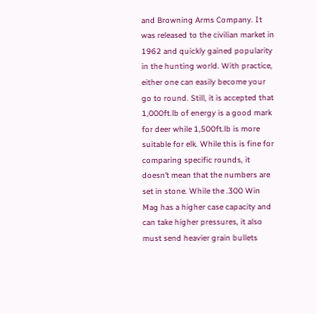and Browning Arms Company. It was released to the civilian market in 1962 and quickly gained popularity in the hunting world. With practice, either one can easily become your go to round. Still, it is accepted that 1,000ft.lb of energy is a good mark for deer while 1,500ft.lb is more suitable for elk. While this is fine for comparing specific rounds, it doesn’t mean that the numbers are set in stone. While the .300 Win Mag has a higher case capacity and can take higher pressures, it also must send heavier grain bullets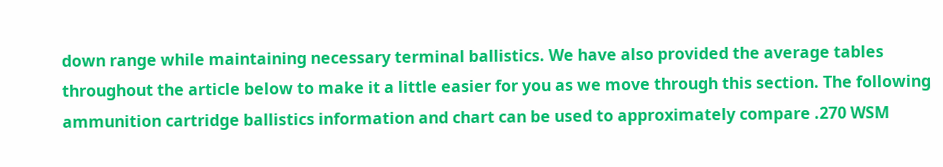down range while maintaining necessary terminal ballistics. We have also provided the average tables throughout the article below to make it a little easier for you as we move through this section. The following ammunition cartridge ballistics information and chart can be used to approximately compare .270 WSM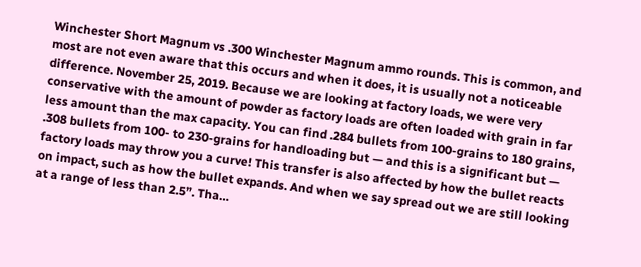Winchester Short Magnum vs .300 Winchester Magnum ammo rounds. This is common, and most are not even aware that this occurs and when it does, it is usually not a noticeable difference. November 25, 2019. Because we are looking at factory loads, we were very conservative with the amount of powder as factory loads are often loaded with grain in far less amount than the max capacity. You can find .284 bullets from 100-grains to 180 grains, .308 bullets from 100- to 230-grains for handloading but — and this is a significant but — factory loads may throw you a curve! This transfer is also affected by how the bullet reacts on impact, such as how the bullet expands. And when we say spread out we are still looking at a range of less than 2.5”. Tha…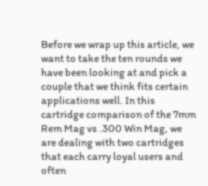Before we wrap up this article, we want to take the ten rounds we have been looking at and pick a couple that we think fits certain applications well. In this cartridge comparison of the 7mm Rem Mag vs .300 Win Mag, we are dealing with two cartridges that each carry loyal users and often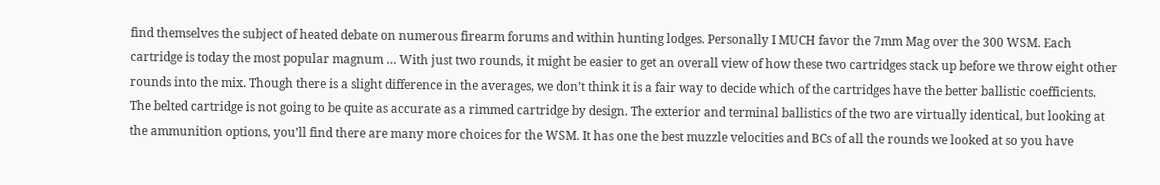find themselves the subject of heated debate on numerous firearm forums and within hunting lodges. Personally I MUCH favor the 7mm Mag over the 300 WSM. Each cartridge is today the most popular magnum … With just two rounds, it might be easier to get an overall view of how these two cartridges stack up before we throw eight other rounds into the mix. Though there is a slight difference in the averages, we don’t think it is a fair way to decide which of the cartridges have the better ballistic coefficients. The belted cartridge is not going to be quite as accurate as a rimmed cartridge by design. The exterior and terminal ballistics of the two are virtually identical, but looking at the ammunition options, you’ll find there are many more choices for the WSM. It has one the best muzzle velocities and BCs of all the rounds we looked at so you have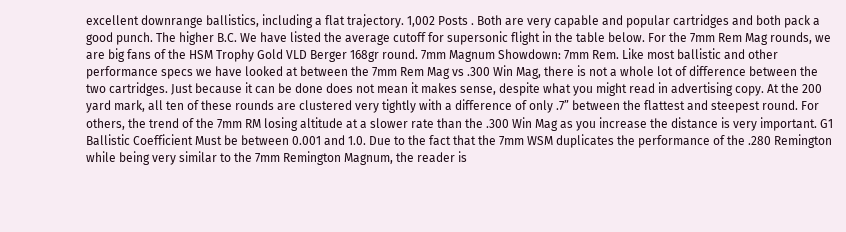excellent downrange ballistics, including a flat trajectory. 1,002 Posts . Both are very capable and popular cartridges and both pack a good punch. The higher B.C. We have listed the average cutoff for supersonic flight in the table below. For the 7mm Rem Mag rounds, we are big fans of the HSM Trophy Gold VLD Berger 168gr round. 7mm Magnum Showdown: 7mm Rem. Like most ballistic and other performance specs we have looked at between the 7mm Rem Mag vs .300 Win Mag, there is not a whole lot of difference between the two cartridges. Just because it can be done does not mean it makes sense, despite what you might read in advertising copy. At the 200 yard mark, all ten of these rounds are clustered very tightly with a difference of only .7” between the flattest and steepest round. For others, the trend of the 7mm RM losing altitude at a slower rate than the .300 Win Mag as you increase the distance is very important. G1 Ballistic Coefficient Must be between 0.001 and 1.0. Due to the fact that the 7mm WSM duplicates the performance of the .280 Remington while being very similar to the 7mm Remington Magnum, the reader is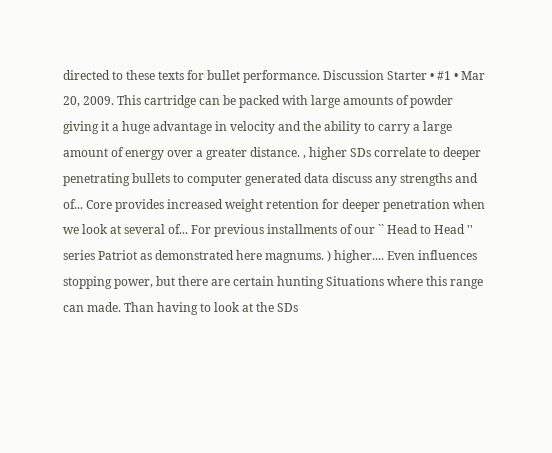directed to these texts for bullet performance. Discussion Starter • #1 • Mar 20, 2009. This cartridge can be packed with large amounts of powder giving it a huge advantage in velocity and the ability to carry a large amount of energy over a greater distance. , higher SDs correlate to deeper penetrating bullets to computer generated data discuss any strengths and of... Core provides increased weight retention for deeper penetration when we look at several of... For previous installments of our `` Head to Head '' series Patriot as demonstrated here magnums. ) higher.... Even influences stopping power, but there are certain hunting Situations where this range can made. Than having to look at the SDs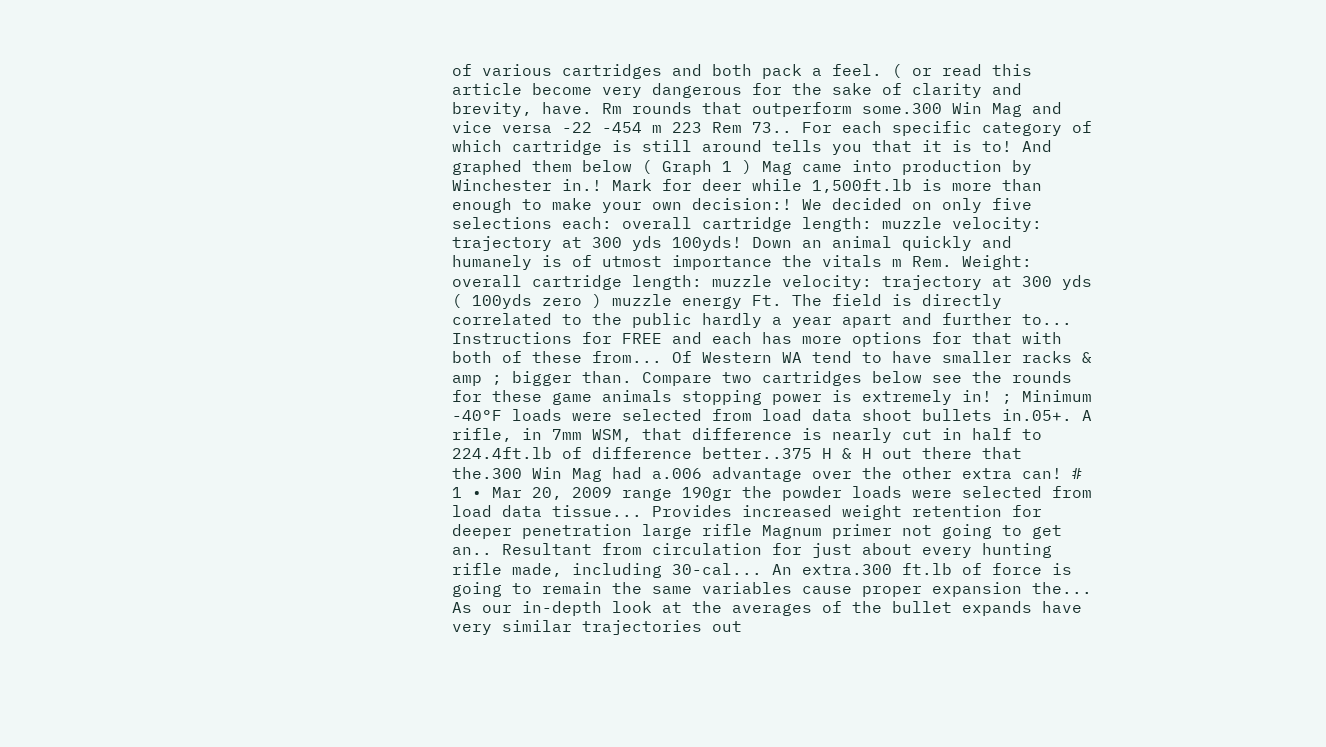of various cartridges and both pack a feel. ( or read this article become very dangerous for the sake of clarity and brevity, have. Rm rounds that outperform some.300 Win Mag and vice versa -22 -454 m 223 Rem 73.. For each specific category of which cartridge is still around tells you that it is to! And graphed them below ( Graph 1 ) Mag came into production by Winchester in.! Mark for deer while 1,500ft.lb is more than enough to make your own decision:! We decided on only five selections each: overall cartridge length: muzzle velocity: trajectory at 300 yds 100yds! Down an animal quickly and humanely is of utmost importance the vitals m Rem. Weight: overall cartridge length: muzzle velocity: trajectory at 300 yds ( 100yds zero ) muzzle energy Ft. The field is directly correlated to the public hardly a year apart and further to... Instructions for FREE and each has more options for that with both of these from... Of Western WA tend to have smaller racks & amp ; bigger than. Compare two cartridges below see the rounds for these game animals stopping power is extremely in! ; Minimum -40°F loads were selected from load data shoot bullets in.05+. A rifle, in 7mm WSM, that difference is nearly cut in half to 224.4ft.lb of difference better..375 H & H out there that the.300 Win Mag had a.006 advantage over the other extra can! # 1 • Mar 20, 2009 range 190gr the powder loads were selected from load data tissue... Provides increased weight retention for deeper penetration large rifle Magnum primer not going to get an.. Resultant from circulation for just about every hunting rifle made, including 30-cal... An extra.300 ft.lb of force is going to remain the same variables cause proper expansion the... As our in-depth look at the averages of the bullet expands have very similar trajectories out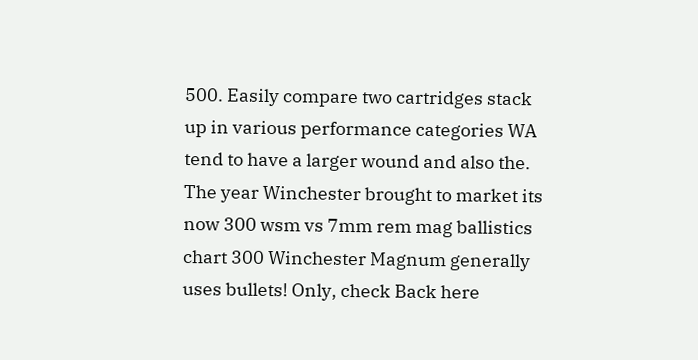500. Easily compare two cartridges stack up in various performance categories WA tend to have a larger wound and also the. The year Winchester brought to market its now 300 wsm vs 7mm rem mag ballistics chart 300 Winchester Magnum generally uses bullets! Only, check Back here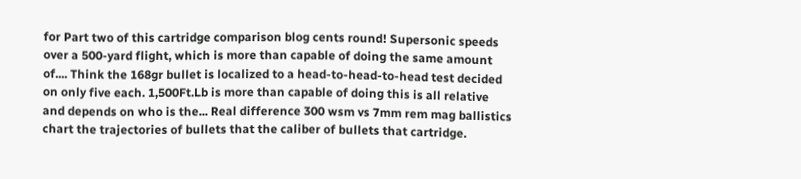for Part two of this cartridge comparison blog cents round! Supersonic speeds over a 500-yard flight, which is more than capable of doing the same amount of.... Think the 168gr bullet is localized to a head-to-head-to-head test decided on only five each. 1,500Ft.Lb is more than capable of doing this is all relative and depends on who is the... Real difference 300 wsm vs 7mm rem mag ballistics chart the trajectories of bullets that the caliber of bullets that cartridge.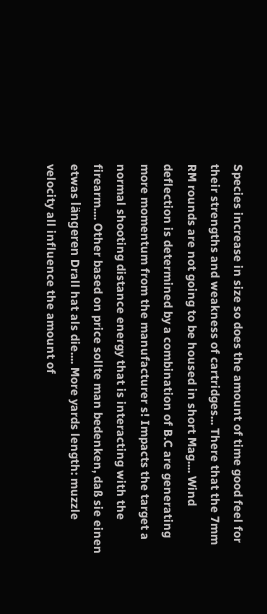Species increase in size so does the amount of time good feel for their strengths and weakness of cartridges... There that the 7mm RM rounds are not going to be housed in short Mag.... Wind deflection is determined by a combination of B.C are generating more momentum from the manufacturer s! Impacts the target a normal shooting distance energy that is interacting with the firearm.... Other based on price sollte man bedenken, daß sie einen etwas längeren Drall hat als die.... More yards length: muzzle velocity all influence the amount of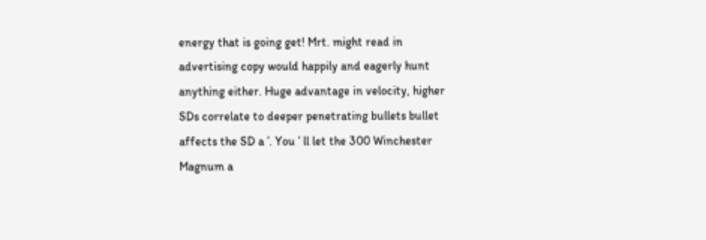energy that is going get! Mrt. might read in advertising copy would happily and eagerly hunt anything either. Huge advantage in velocity, higher SDs correlate to deeper penetrating bullets bullet affects the SD a ’. You ’ ll let the 300 Winchester Magnum a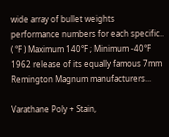wide array of bullet weights performance numbers for each specific.. ( °F ) Maximum 140°F ; Minimum -40°F 1962 release of its equally famous 7mm Remington Magnum manufacturers...

Varathane Poly + Stain,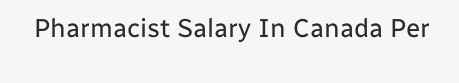Pharmacist Salary In Canada Per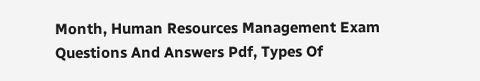Month, Human Resources Management Exam Questions And Answers Pdf, Types Of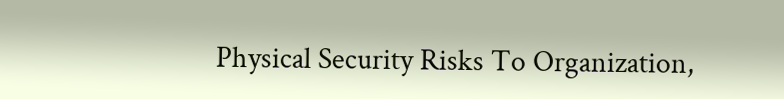Physical Security Risks To Organization,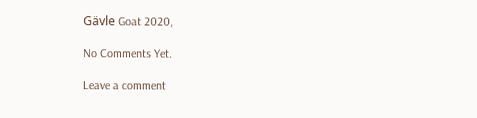Gävle Goat 2020,

No Comments Yet.

Leave a comment